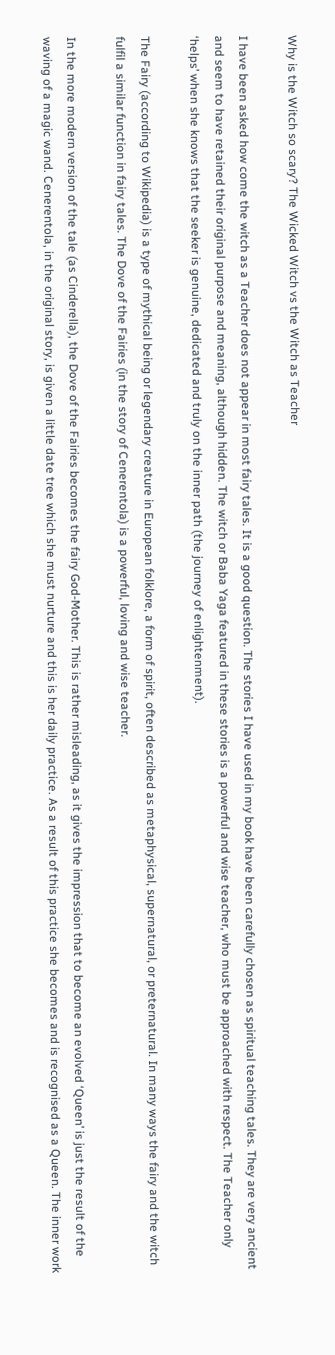Why is the Witch so scary? The Wicked Witch vs the Witch as Teacher

I have been asked how come the witch as a Teacher does not appear in most fairy tales. It is a good question. The stories I have used in my book have been carefully chosen as spiritual teaching tales. They are very ancient and seem to have retained their original purpose and meaning, although hidden. The witch or Baba Yaga featured in these stories is a powerful and wise teacher, who must be approached with respect. The Teacher only ‘helps’ when she knows that the seeker is genuine, dedicated and truly on the inner path (the journey of enlightenment).

The Fairy (according to Wikipedia) is a type of mythical being or legendary creature in European folklore, a form of spirit, often described as metaphysical, supernatural, or preternatural. In many ways the fairy and the witch fulfil a similar function in fairy tales. The Dove of the Fairies (in the story of Cenerentola) is a powerful, loving and wise teacher.

In the more modern version of the tale (as Cinderella), the Dove of the Fairies becomes the fairy God-Mother. This is rather misleading, as it gives the impression that to become an evolved ‘Queen’ is just the result of the waving of a magic wand. Cenerentola, in the original story, is given a little date tree which she must nurture and this is her daily practice. As a result of this practice she becomes and is recognised as a Queen. The inner work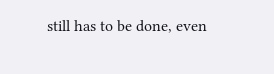still has to be done, even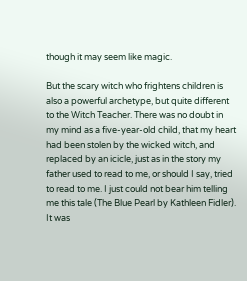though it may seem like magic.

But the scary witch who frightens children is also a powerful archetype, but quite different to the Witch Teacher. There was no doubt in my mind as a five-year-old child, that my heart had been stolen by the wicked witch, and replaced by an icicle, just as in the story my father used to read to me, or should I say, tried to read to me. I just could not bear him telling me this tale (The Blue Pearl by Kathleen Fidler). It was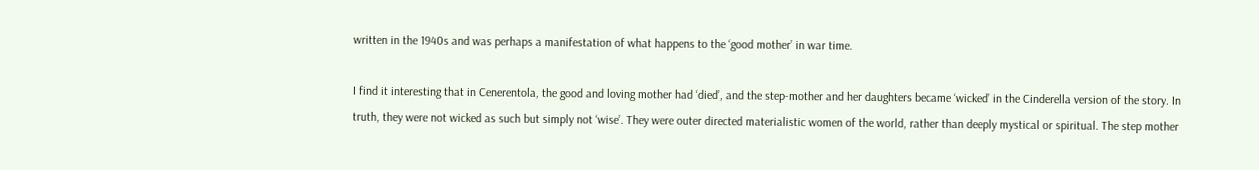written in the 1940s and was perhaps a manifestation of what happens to the ‘good mother’ in war time.

I find it interesting that in Cenerentola, the good and loving mother had ‘died’, and the step-mother and her daughters became ‘wicked’ in the Cinderella version of the story. In truth, they were not wicked as such but simply not ‘wise’. They were outer directed materialistic women of the world, rather than deeply mystical or spiritual. The step mother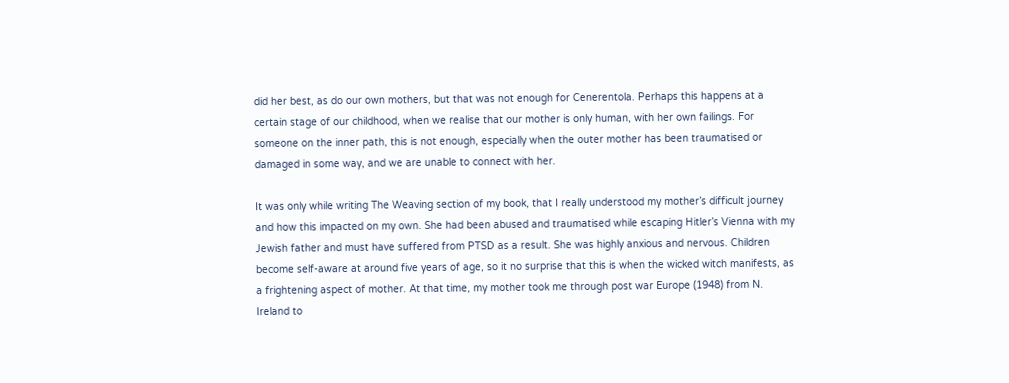did her best, as do our own mothers, but that was not enough for Cenerentola. Perhaps this happens at a certain stage of our childhood, when we realise that our mother is only human, with her own failings. For someone on the inner path, this is not enough, especially when the outer mother has been traumatised or damaged in some way, and we are unable to connect with her.

It was only while writing The Weaving section of my book, that I really understood my mother’s difficult journey and how this impacted on my own. She had been abused and traumatised while escaping Hitler’s Vienna with my Jewish father and must have suffered from PTSD as a result. She was highly anxious and nervous. Children become self-aware at around five years of age, so it no surprise that this is when the wicked witch manifests, as a frightening aspect of mother. At that time, my mother took me through post war Europe (1948) from N. Ireland to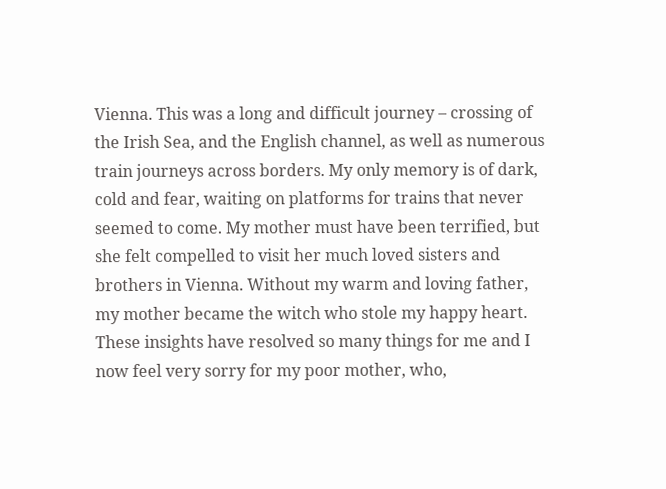Vienna. This was a long and difficult journey – crossing of the Irish Sea, and the English channel, as well as numerous train journeys across borders. My only memory is of dark, cold and fear, waiting on platforms for trains that never seemed to come. My mother must have been terrified, but she felt compelled to visit her much loved sisters and brothers in Vienna. Without my warm and loving father, my mother became the witch who stole my happy heart. These insights have resolved so many things for me and I now feel very sorry for my poor mother, who,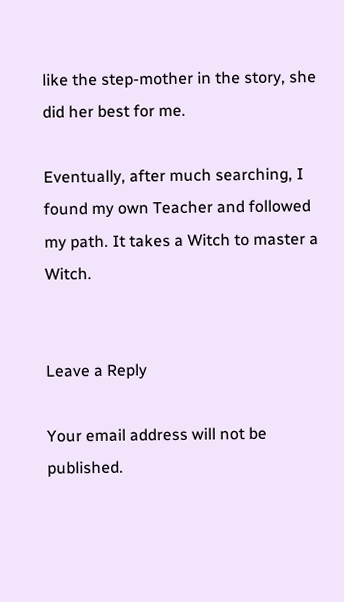like the step-mother in the story, she did her best for me.

Eventually, after much searching, I found my own Teacher and followed my path. It takes a Witch to master a Witch.


Leave a Reply

Your email address will not be published.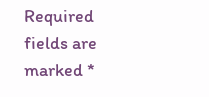Required fields are marked *